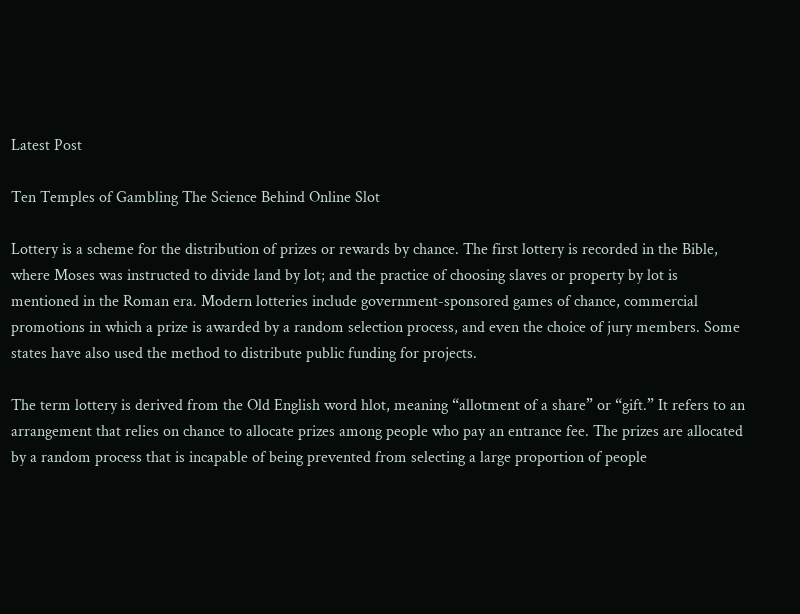Latest Post

Ten Temples of Gambling The Science Behind Online Slot

Lottery is a scheme for the distribution of prizes or rewards by chance. The first lottery is recorded in the Bible, where Moses was instructed to divide land by lot; and the practice of choosing slaves or property by lot is mentioned in the Roman era. Modern lotteries include government-sponsored games of chance, commercial promotions in which a prize is awarded by a random selection process, and even the choice of jury members. Some states have also used the method to distribute public funding for projects.

The term lottery is derived from the Old English word hlot, meaning “allotment of a share” or “gift.” It refers to an arrangement that relies on chance to allocate prizes among people who pay an entrance fee. The prizes are allocated by a random process that is incapable of being prevented from selecting a large proportion of people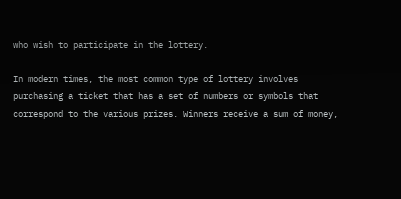who wish to participate in the lottery.

In modern times, the most common type of lottery involves purchasing a ticket that has a set of numbers or symbols that correspond to the various prizes. Winners receive a sum of money,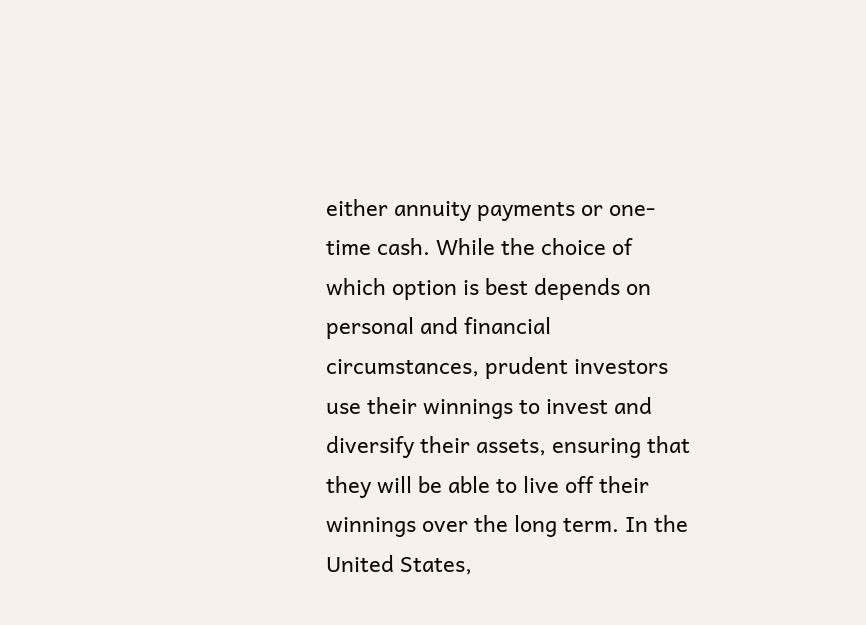either annuity payments or one-time cash. While the choice of which option is best depends on personal and financial circumstances, prudent investors use their winnings to invest and diversify their assets, ensuring that they will be able to live off their winnings over the long term. In the United States,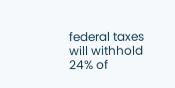federal taxes will withhold 24% of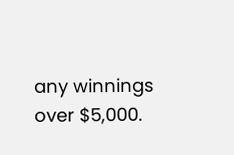any winnings over $5,000.